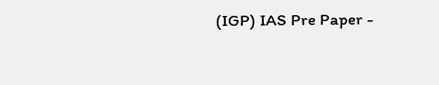(IGP) IAS Pre Paper -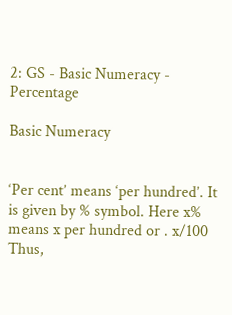2: GS - Basic Numeracy - Percentage

Basic Numeracy


‘Per cent’ means ‘per hundred’. It is given by % symbol. Here x% means x per hundred or . x/100 Thus,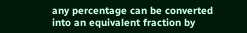any percentage can be converted into an equivalent fraction by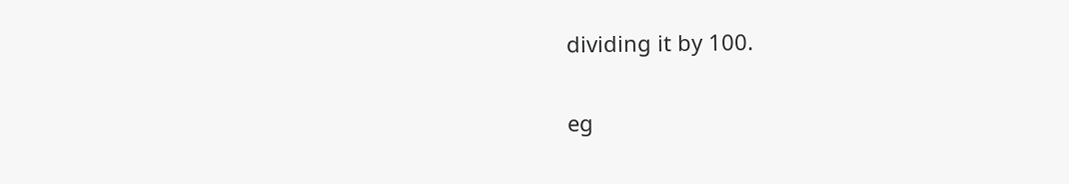dividing it by 100.

eg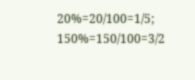20%=20/100=1/5;                                     150%=150/100=3/2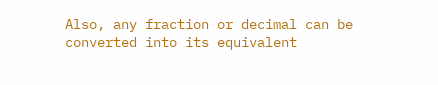Also, any fraction or decimal can be converted into its equivalent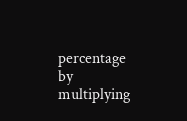percentage by multiplying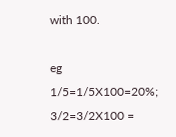with 100.

eg 1/5=1/5X100=20%; 3/2=3/2X100 =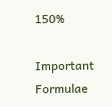150%

Important Formulae